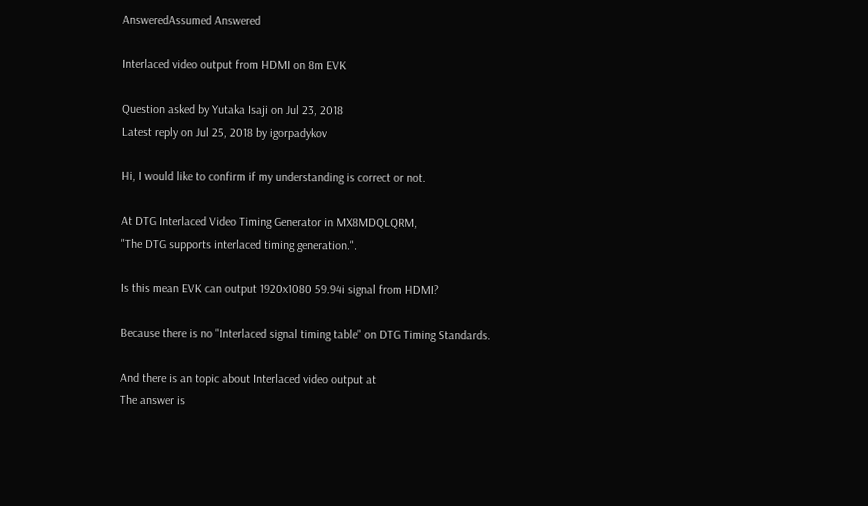AnsweredAssumed Answered

Interlaced video output from HDMI on 8m EVK

Question asked by Yutaka Isaji on Jul 23, 2018
Latest reply on Jul 25, 2018 by igorpadykov

Hi, I would like to confirm if my understanding is correct or not.

At DTG Interlaced Video Timing Generator in MX8MDQLQRM,
"The DTG supports interlaced timing generation.".

Is this mean EVK can output 1920x1080 59.94i signal from HDMI?

Because there is no "Interlaced signal timing table" on DTG Timing Standards.

And there is an topic about Interlaced video output at
The answer is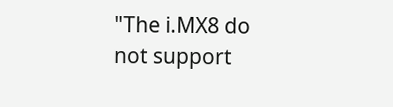"The i.MX8 do not support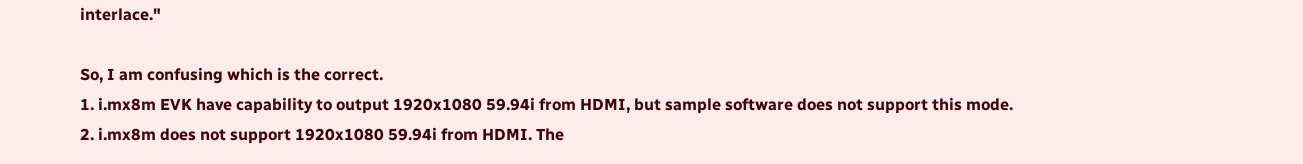interlace."

So, I am confusing which is the correct.
1. i.mx8m EVK have capability to output 1920x1080 59.94i from HDMI, but sample software does not support this mode.
2. i.mx8m does not support 1920x1080 59.94i from HDMI. The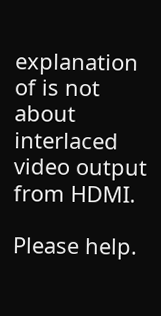explanation of is not about interlaced video output from HDMI.

Please help.